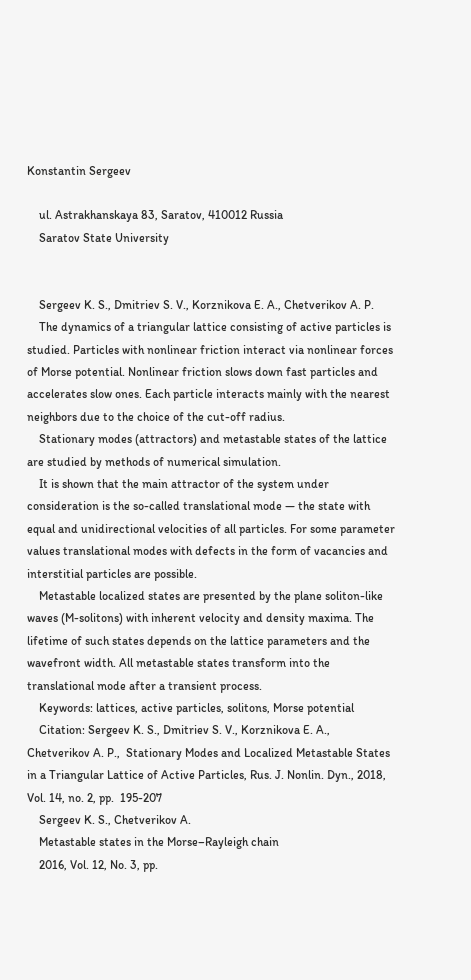Konstantin Sergeev

    ul. Astrakhanskaya 83, Saratov, 410012 Russia
    Saratov State University


    Sergeev K. S., Dmitriev S. V., Korznikova E. A., Chetverikov A. P.
    The dynamics of a triangular lattice consisting of active particles is studied. Particles with nonlinear friction interact via nonlinear forces of Morse potential. Nonlinear friction slows down fast particles and accelerates slow ones. Each particle interacts mainly with the nearest neighbors due to the choice of the cut-off radius.
    Stationary modes (attractors) and metastable states of the lattice are studied by methods of numerical simulation.
    It is shown that the main attractor of the system under consideration is the so-called translational mode — the state with equal and unidirectional velocities of all particles. For some parameter values translational modes with defects in the form of vacancies and interstitial particles are possible.
    Metastable localized states are presented by the plane soliton-like waves (M-solitons) with inherent velocity and density maxima. The lifetime of such states depends on the lattice parameters and the wavefront width. All metastable states transform into the translational mode after a transient process.
    Keywords: lattices, active particles, solitons, Morse potential
    Citation: Sergeev K. S., Dmitriev S. V., Korznikova E. A., Chetverikov A. P.,  Stationary Modes and Localized Metastable States in a Triangular Lattice of Active Particles, Rus. J. Nonlin. Dyn., 2018, Vol. 14, no. 2, pp.  195-207
    Sergeev K. S., Chetverikov A.
    Metastable states in the Morse–Rayleigh chain
    2016, Vol. 12, No. 3, pp.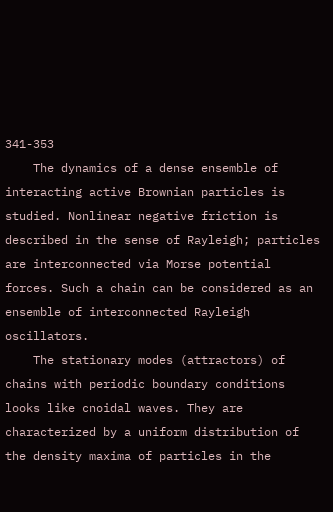341-353
    The dynamics of a dense ensemble of interacting active Brownian particles is studied. Nonlinear negative friction is described in the sense of Rayleigh; particles are interconnected via Morse potential forces. Such a chain can be considered as an ensemble of interconnected Rayleigh oscillators.
    The stationary modes (attractors) of chains with periodic boundary conditions looks like cnoidal waves. They are characterized by a uniform distribution of the density maxima of particles in the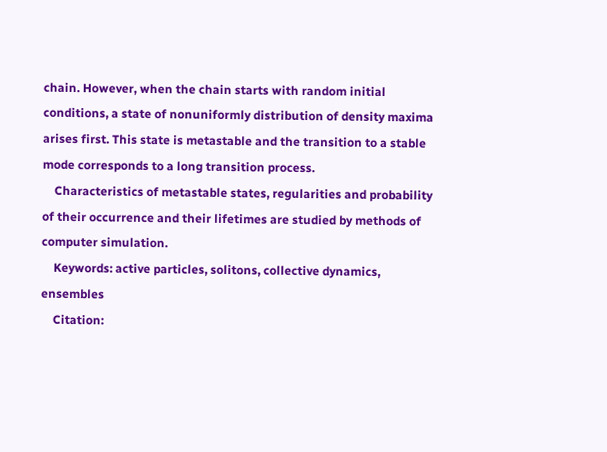chain. However, when the chain starts with random initial conditions, a state of nonuniformly distribution of density maxima arises first. This state is metastable and the transition to a stable mode corresponds to a long transition process.
    Characteristics of metastable states, regularities and probability of their occurrence and their lifetimes are studied by methods of computer simulation.
    Keywords: active particles, solitons, collective dynamics, ensembles
    Citation: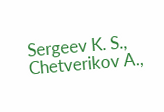Sergeev K. S., Chetverikov A.,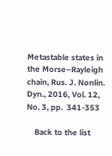Metastable states in the Morse–Rayleigh chain, Rus. J. Nonlin. Dyn., 2016, Vol. 12, No. 3, pp.  341-353

    Back to the list